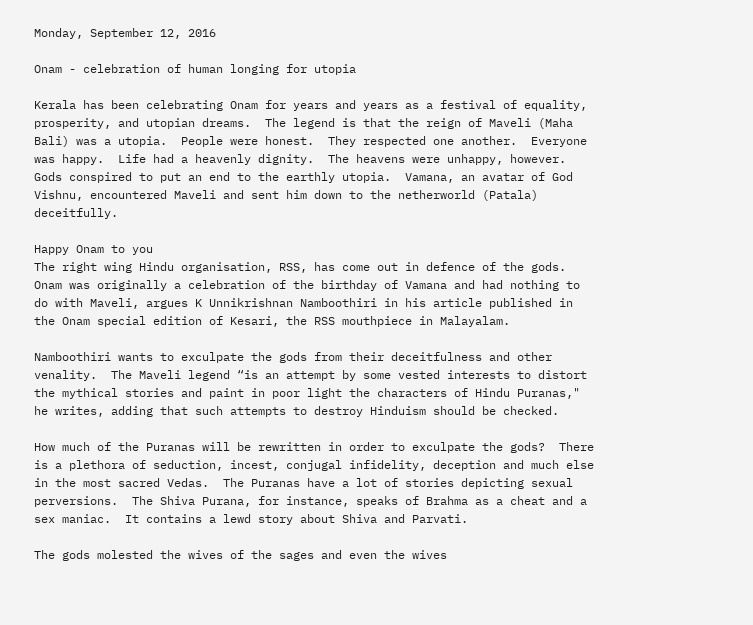Monday, September 12, 2016

Onam - celebration of human longing for utopia

Kerala has been celebrating Onam for years and years as a festival of equality, prosperity, and utopian dreams.  The legend is that the reign of Maveli (Maha Bali) was a utopia.  People were honest.  They respected one another.  Everyone was happy.  Life had a heavenly dignity.  The heavens were unhappy, however.  Gods conspired to put an end to the earthly utopia.  Vamana, an avatar of God Vishnu, encountered Maveli and sent him down to the netherworld (Patala) deceitfully.

Happy Onam to you
The right wing Hindu organisation, RSS, has come out in defence of the gods.  Onam was originally a celebration of the birthday of Vamana and had nothing to do with Maveli, argues K Unnikrishnan Namboothiri in his article published in the Onam special edition of Kesari, the RSS mouthpiece in Malayalam.

Namboothiri wants to exculpate the gods from their deceitfulness and other venality.  The Maveli legend “is an attempt by some vested interests to distort the mythical stories and paint in poor light the characters of Hindu Puranas," he writes, adding that such attempts to destroy Hinduism should be checked.

How much of the Puranas will be rewritten in order to exculpate the gods?  There is a plethora of seduction, incest, conjugal infidelity, deception and much else in the most sacred Vedas.  The Puranas have a lot of stories depicting sexual perversions.  The Shiva Purana, for instance, speaks of Brahma as a cheat and a sex maniac.  It contains a lewd story about Shiva and Parvati.

The gods molested the wives of the sages and even the wives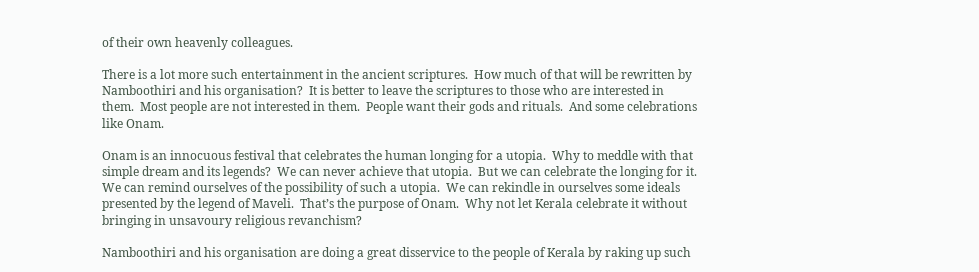of their own heavenly colleagues.

There is a lot more such entertainment in the ancient scriptures.  How much of that will be rewritten by Namboothiri and his organisation?  It is better to leave the scriptures to those who are interested in them.  Most people are not interested in them.  People want their gods and rituals.  And some celebrations like Onam.

Onam is an innocuous festival that celebrates the human longing for a utopia.  Why to meddle with that simple dream and its legends?  We can never achieve that utopia.  But we can celebrate the longing for it.  We can remind ourselves of the possibility of such a utopia.  We can rekindle in ourselves some ideals presented by the legend of Maveli.  That’s the purpose of Onam.  Why not let Kerala celebrate it without bringing in unsavoury religious revanchism?

Namboothiri and his organisation are doing a great disservice to the people of Kerala by raking up such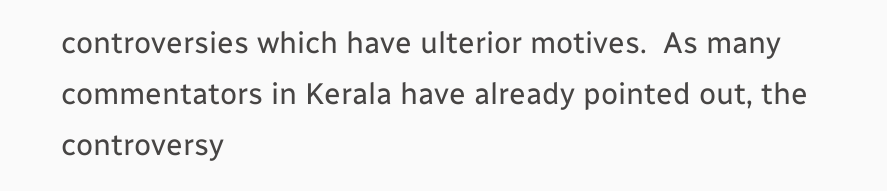controversies which have ulterior motives.  As many commentators in Kerala have already pointed out, the controversy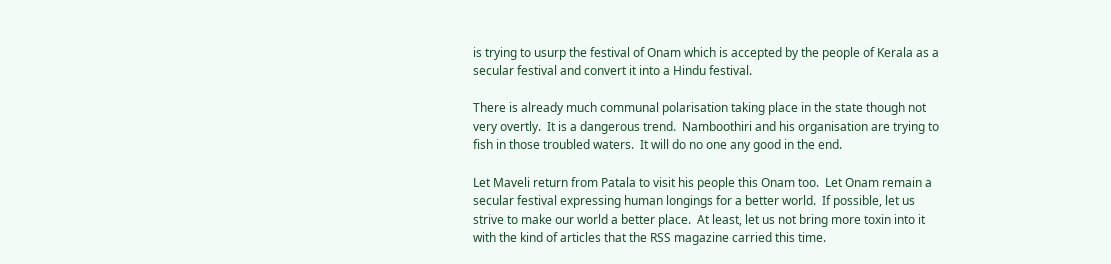is trying to usurp the festival of Onam which is accepted by the people of Kerala as a secular festival and convert it into a Hindu festival.

There is already much communal polarisation taking place in the state though not very overtly.  It is a dangerous trend.  Namboothiri and his organisation are trying to fish in those troubled waters.  It will do no one any good in the end.

Let Maveli return from Patala to visit his people this Onam too.  Let Onam remain a secular festival expressing human longings for a better world.  If possible, let us strive to make our world a better place.  At least, let us not bring more toxin into it with the kind of articles that the RSS magazine carried this time.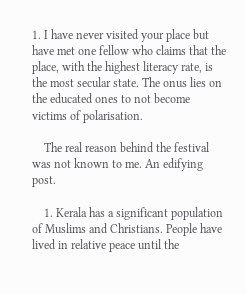1. I have never visited your place but have met one fellow who claims that the place, with the highest literacy rate, is the most secular state. The onus lies on the educated ones to not become victims of polarisation.

    The real reason behind the festival was not known to me. An edifying post.

    1. Kerala has a significant population of Muslims and Christians. People have lived in relative peace until the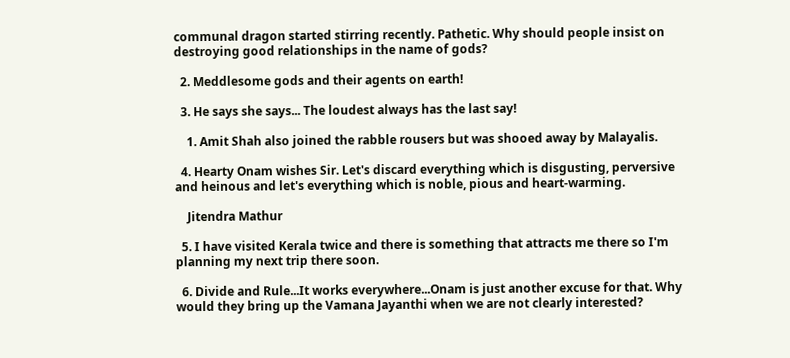communal dragon started stirring recently. Pathetic. Why should people insist on destroying good relationships in the name of gods?

  2. Meddlesome gods and their agents on earth!

  3. He says she says... The loudest always has the last say!

    1. Amit Shah also joined the rabble rousers but was shooed away by Malayalis.

  4. Hearty Onam wishes Sir. Let's discard everything which is disgusting, perversive and heinous and let's everything which is noble, pious and heart-warming.

    Jitendra Mathur

  5. I have visited Kerala twice and there is something that attracts me there so I'm planning my next trip there soon.

  6. Divide and Rule...It works everywhere...Onam is just another excuse for that. Why would they bring up the Vamana Jayanthi when we are not clearly interested?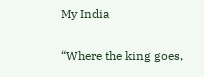My India

“Where the king goes,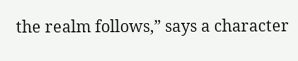the realm follows,” says a character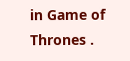in Game of Thrones .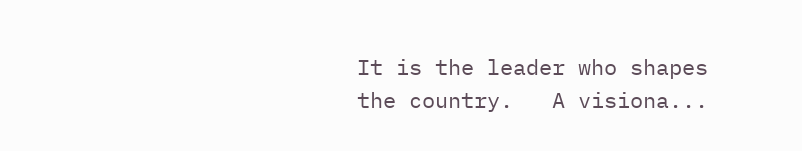It is the leader who shapes the country.   A visiona...